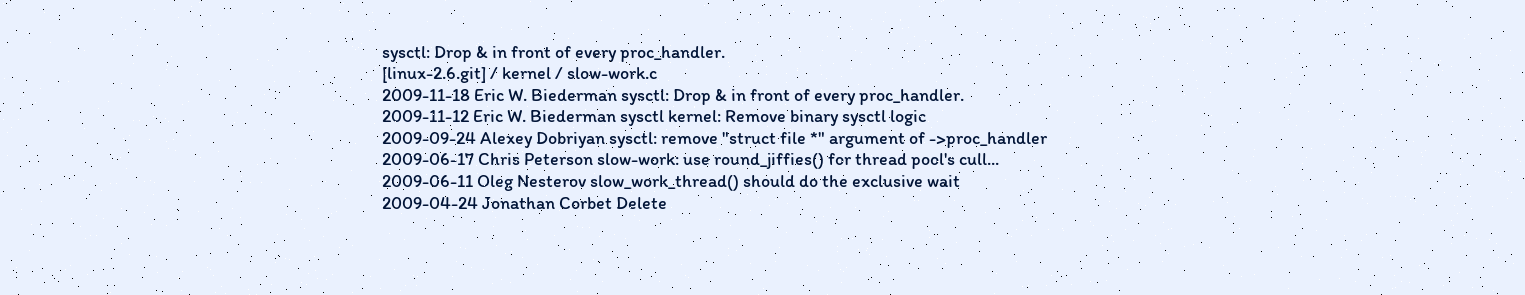sysctl: Drop & in front of every proc_handler.
[linux-2.6.git] / kernel / slow-work.c
2009-11-18 Eric W. Biederman sysctl: Drop & in front of every proc_handler.
2009-11-12 Eric W. Biederman sysctl kernel: Remove binary sysctl logic
2009-09-24 Alexey Dobriyan sysctl: remove "struct file *" argument of ->proc_handler
2009-06-17 Chris Peterson slow-work: use round_jiffies() for thread pool's cull...
2009-06-11 Oleg Nesterov slow_work_thread() should do the exclusive wait
2009-04-24 Jonathan Corbet Delete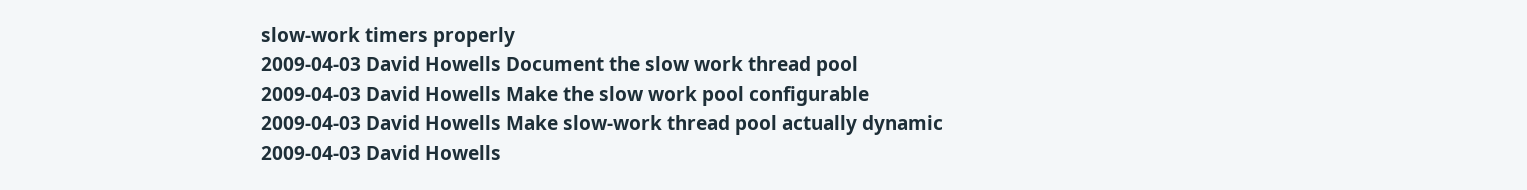slow-work timers properly
2009-04-03 David Howells Document the slow work thread pool
2009-04-03 David Howells Make the slow work pool configurable
2009-04-03 David Howells Make slow-work thread pool actually dynamic
2009-04-03 David Howells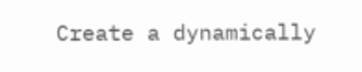Create a dynamically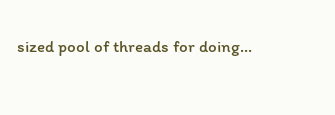sized pool of threads for doing...